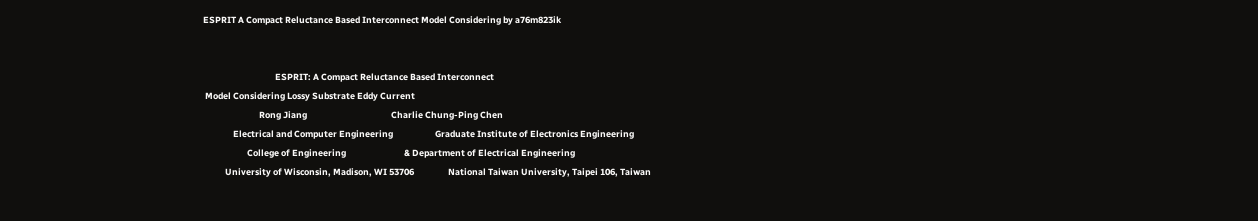ESPRIT A Compact Reluctance Based Interconnect Model Considering by a76m823ik


                                    ESPRIT: A Compact Reluctance Based Interconnect
 Model Considering Lossy Substrate Eddy Current
                            Rong Jiang                                          Charlie Chung-Ping Chen
               Electrical and Computer Engineering                     Graduate Institute of Electronics Engineering
                      College of Engineering                             & Department of Electrical Engineering
           University of Wisconsin, Madison, WI 53706                 National Taiwan University, Taipei 106, Taiwan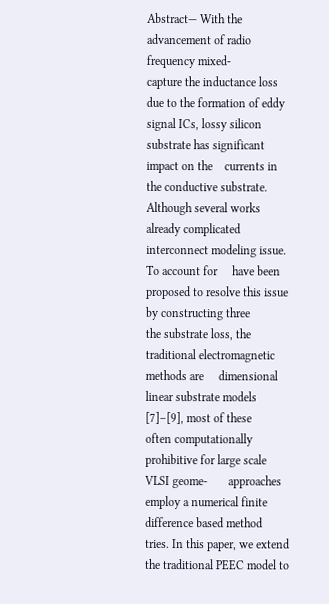Abstract— With the advancement of radio frequency mixed-         capture the inductance loss due to the formation of eddy
signal ICs, lossy silicon substrate has significant impact on the    currents in the conductive substrate. Although several works
already complicated interconnect modeling issue. To account for     have been proposed to resolve this issue by constructing three
the substrate loss, the traditional electromagnetic methods are     dimensional linear substrate models [7]–[9], most of these
often computationally prohibitive for large scale VLSI geome-       approaches employ a numerical finite difference based method
tries. In this paper, we extend the traditional PEEC model to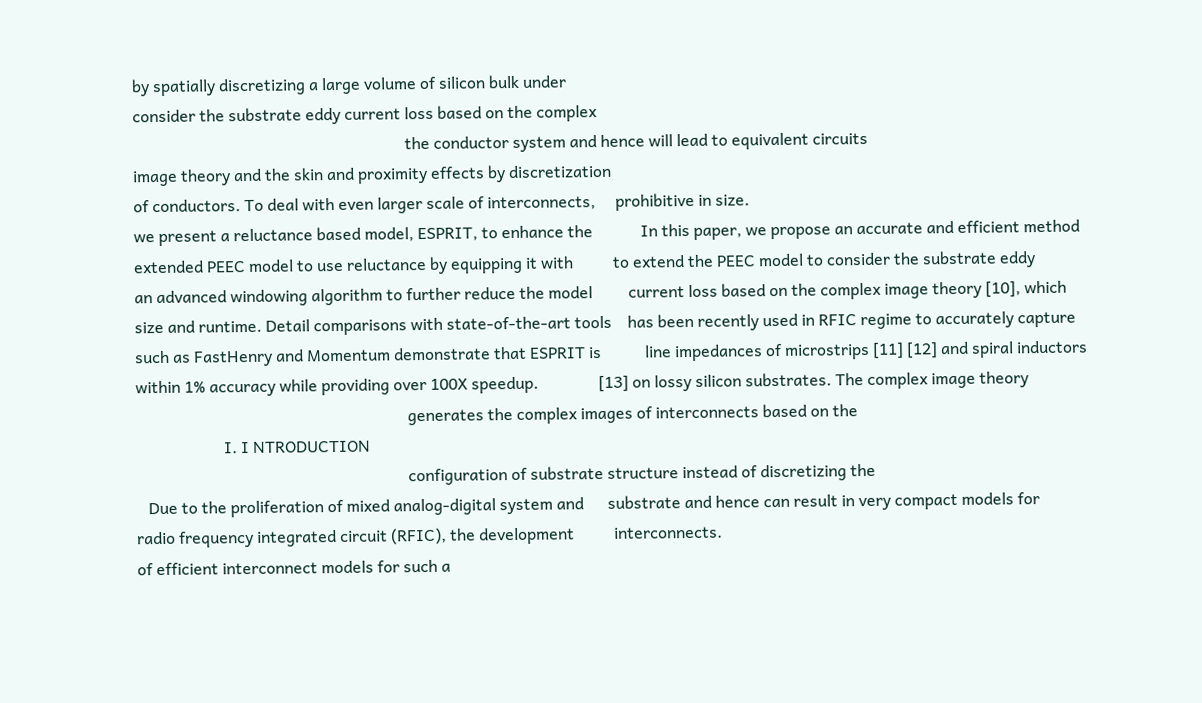by spatially discretizing a large volume of silicon bulk under
consider the substrate eddy current loss based on the complex
                                                                    the conductor system and hence will lead to equivalent circuits
image theory and the skin and proximity effects by discretization
of conductors. To deal with even larger scale of interconnects,     prohibitive in size.
we present a reluctance based model, ESPRIT, to enhance the            In this paper, we propose an accurate and efficient method
extended PEEC model to use reluctance by equipping it with          to extend the PEEC model to consider the substrate eddy
an advanced windowing algorithm to further reduce the model         current loss based on the complex image theory [10], which
size and runtime. Detail comparisons with state-of-the-art tools    has been recently used in RFIC regime to accurately capture
such as FastHenry and Momentum demonstrate that ESPRIT is           line impedances of microstrips [11] [12] and spiral inductors
within 1% accuracy while providing over 100X speedup.               [13] on lossy silicon substrates. The complex image theory
                                                                    generates the complex images of interconnects based on the
                      I. I NTRODUCTION
                                                                    configuration of substrate structure instead of discretizing the
   Due to the proliferation of mixed analog-digital system and      substrate and hence can result in very compact models for
radio frequency integrated circuit (RFIC), the development          interconnects.
of efficient interconnect models for such a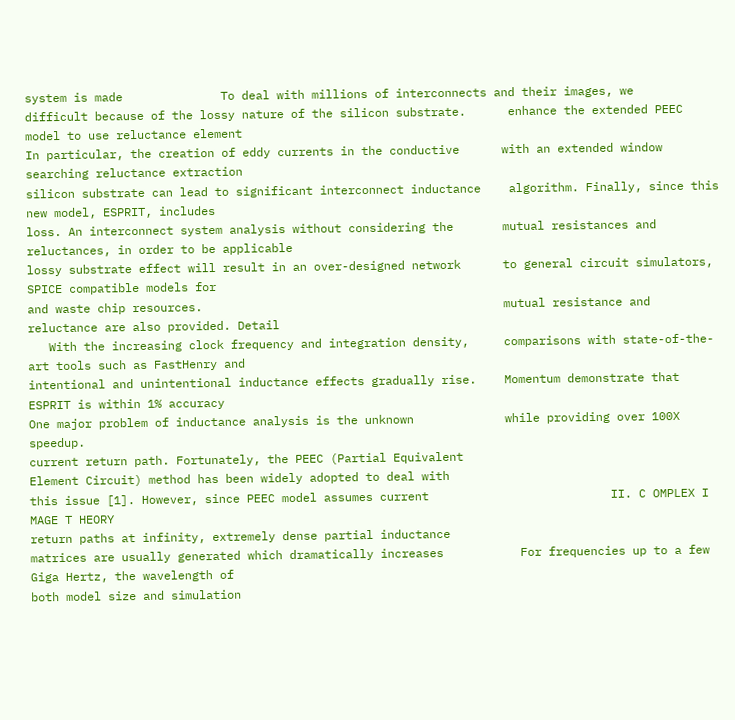system is made              To deal with millions of interconnects and their images, we
difficult because of the lossy nature of the silicon substrate.      enhance the extended PEEC model to use reluctance element
In particular, the creation of eddy currents in the conductive      with an extended window searching reluctance extraction
silicon substrate can lead to significant interconnect inductance    algorithm. Finally, since this new model, ESPRIT, includes
loss. An interconnect system analysis without considering the       mutual resistances and reluctances, in order to be applicable
lossy substrate effect will result in an over-designed network      to general circuit simulators, SPICE compatible models for
and waste chip resources.                                           mutual resistance and reluctance are also provided. Detail
   With the increasing clock frequency and integration density,     comparisons with state-of-the-art tools such as FastHenry and
intentional and unintentional inductance effects gradually rise.    Momentum demonstrate that ESPRIT is within 1% accuracy
One major problem of inductance analysis is the unknown             while providing over 100X speedup.
current return path. Fortunately, the PEEC (Partial Equivalent
Element Circuit) method has been widely adopted to deal with
this issue [1]. However, since PEEC model assumes current                          II. C OMPLEX I MAGE T HEORY
return paths at infinity, extremely dense partial inductance
matrices are usually generated which dramatically increases           For frequencies up to a few Giga Hertz, the wavelength of
both model size and simulation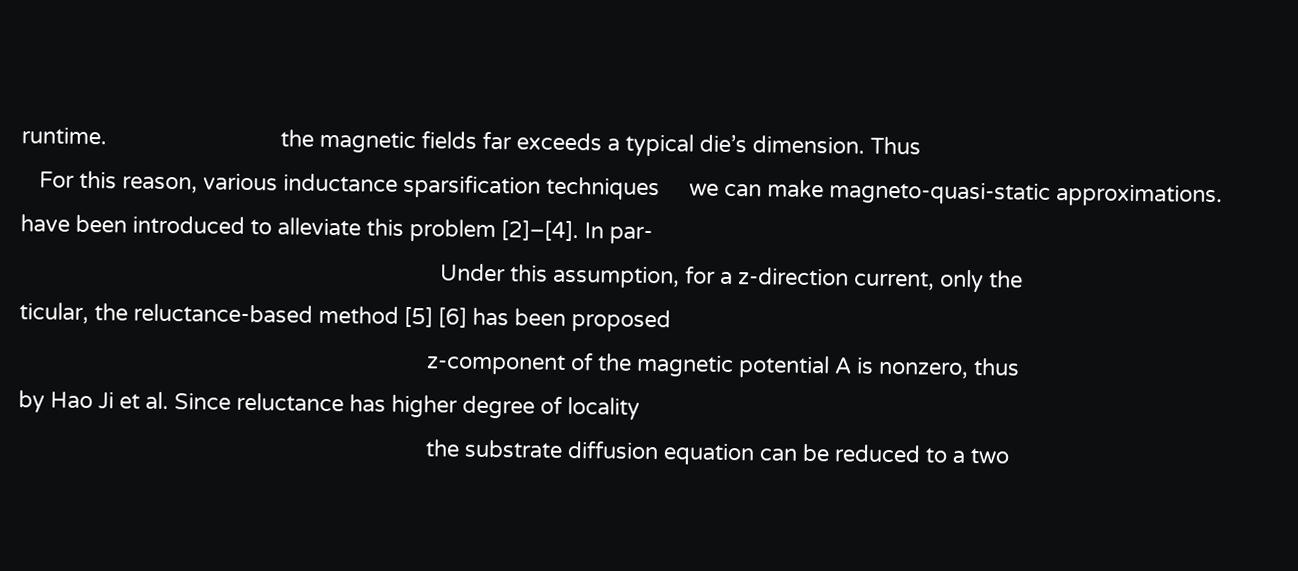runtime.                             the magnetic fields far exceeds a typical die’s dimension. Thus
   For this reason, various inductance sparsification techniques     we can make magneto-quasi-static approximations.
have been introduced to alleviate this problem [2]–[4]. In par-
                                                                      Under this assumption, for a z-direction current, only the
ticular, the reluctance-based method [5] [6] has been proposed
                                                                    z-component of the magnetic potential A is nonzero, thus
by Hao Ji et al. Since reluctance has higher degree of locality
                                                                    the substrate diffusion equation can be reduced to a two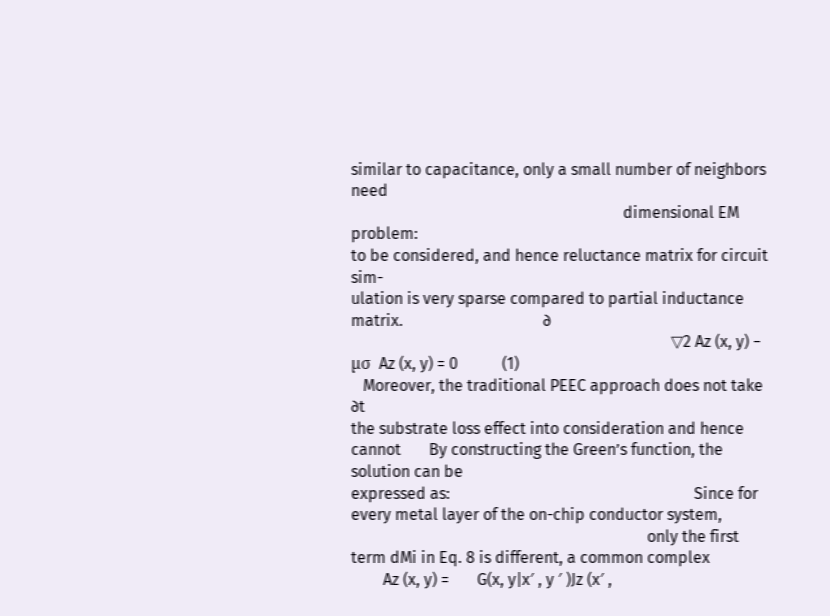similar to capacitance, only a small number of neighbors need
                                                                    dimensional EM problem:
to be considered, and hence reluctance matrix for circuit sim-
ulation is very sparse compared to partial inductance matrix.                                   ∂
                                                                                ▽2 Az (x, y) − µσ  Az (x, y) = 0           (1)
   Moreover, the traditional PEEC approach does not take                                        ∂t
the substrate loss effect into consideration and hence cannot       By constructing the Green’s function, the solution can be
expressed as:                                                             Since for every metal layer of the on-chip conductor system,
                                                                          only the first term dMi in Eq. 8 is different, a common complex
        Az (x, y) =       G(x, y|x′ , y ′ )Jz (x′ ,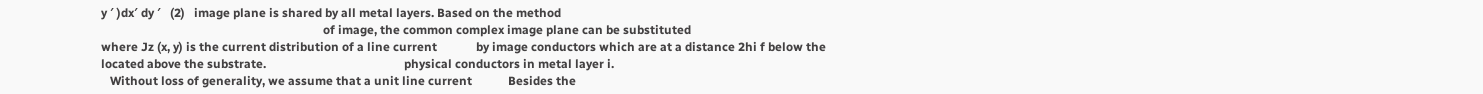y ′ )dx′ dy ′   (2)   image plane is shared by all metal layers. Based on the method
                                                                          of image, the common complex image plane can be substituted
where Jz (x, y) is the current distribution of a line current             by image conductors which are at a distance 2hi f below the
located above the substrate.                                              physical conductors in metal layer i.
   Without loss of generality, we assume that a unit line current            Besides the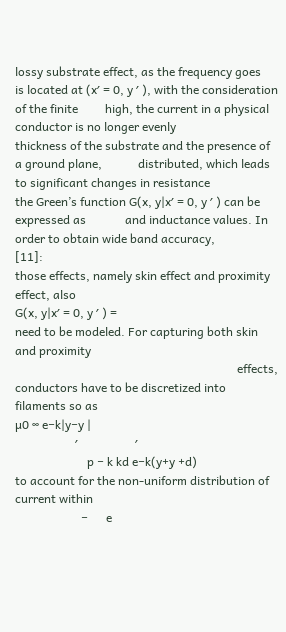lossy substrate effect, as the frequency goes
is located at (x′ = 0, y ′ ), with the consideration of the finite         high, the current in a physical conductor is no longer evenly
thickness of the substrate and the presence of a ground plane,            distributed, which leads to significant changes in resistance
the Green’s function G(x, y|x′ = 0, y ′ ) can be expressed as             and inductance values. In order to obtain wide band accuracy,
[11]:                                                                     those effects, namely skin effect and proximity effect, also
G(x, y|x′ = 0, y ′ ) =                                                    need to be modeled. For capturing both skin and proximity
                                                                          effects, conductors have to be discretized into filaments so as
µ0 ∞ e−k|y−y |
                    ′                   ′
                        p − k kd e−k(y+y +d)                              to account for the non-uniform distribution of current within
                      −      e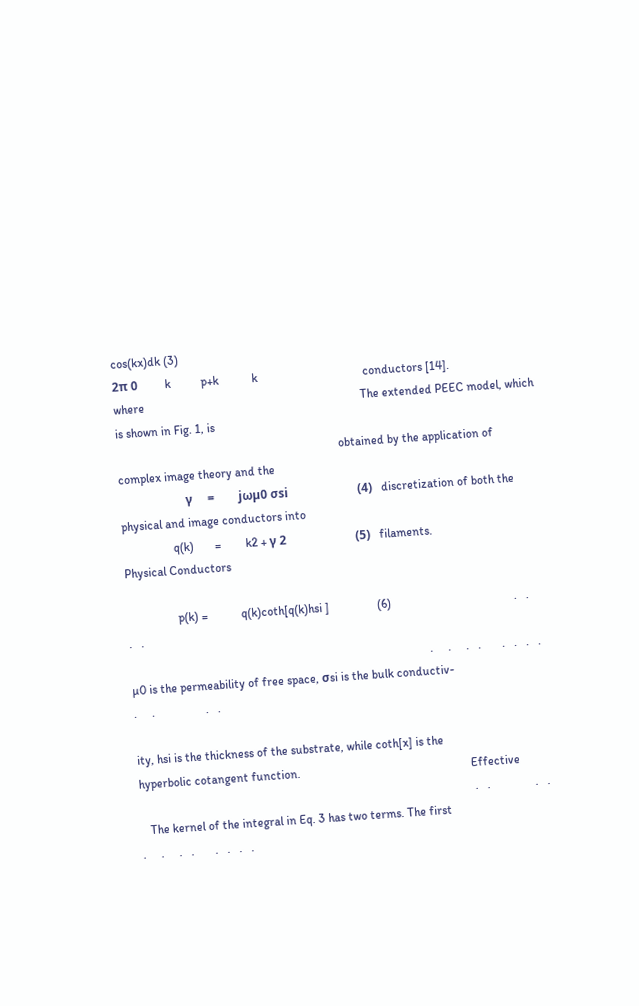cos(kx)dk (3)
2π 0         k          p+k           k                                   conductors [14].
where                                                                        The extended PEEC model, which is shown in Fig. 1, is
                                                                          obtained by the application of complex image theory and the
                      γ     =        jωµ0 σsi                       (4)   discretization of both the physical and image conductors into
                 q(k)       =        k2 + γ 2                       (5)   filaments.                          Physical Conductors

                 p(k) =           q(k)coth[q(k)hsi ]                (6)                                         .   .               .   .
                                                                                                    .     .     .   .       .   .   .   .
µ0 is the permeability of free space, σsi is the bulk conductiv-                                    .     .                 .   .

ity, hsi is the thickness of the substrate, while coth[x] is the
hyperbolic cotangent function.                                                         Effective
                                                                                                                .   .               .   .
   The kernel of the integral in Eq. 3 has two terms. The first                                      .     .     .   .       .   .   .   .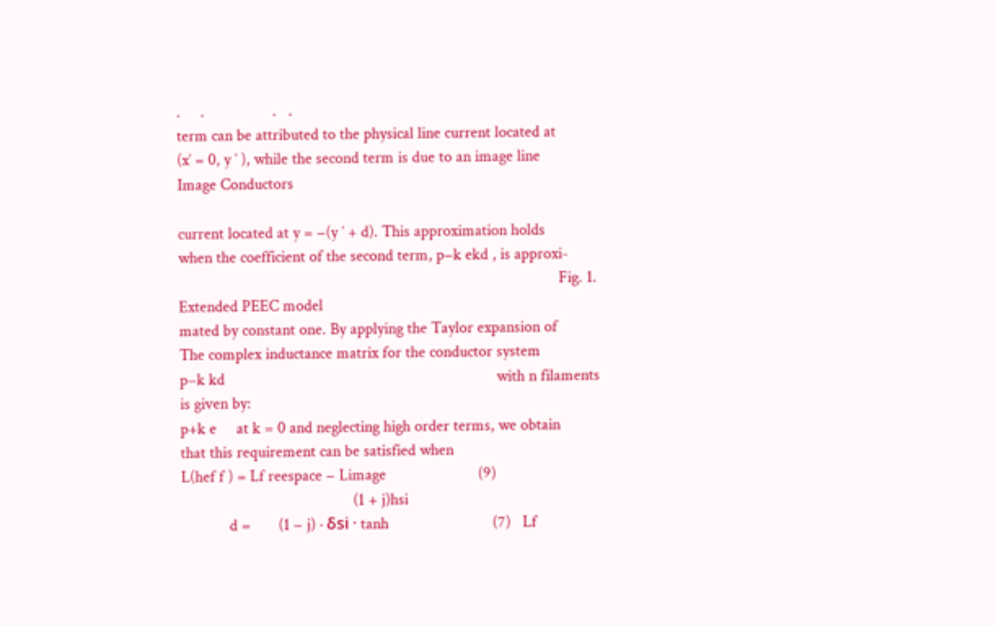.     .                 .   .
term can be attributed to the physical line current located at
(x′ = 0, y ′ ), while the second term is due to an image line                                            Image Conductors

current located at y = −(y ′ + d). This approximation holds
when the coefficient of the second term, p−k ekd , is approxi-
                                                                                               Fig. 1.        Extended PEEC model
mated by constant one. By applying the Taylor expansion of                  The complex inductance matrix for the conductor system
p−k kd                                                                    with n filaments is given by:
p+k e     at k = 0 and neglecting high order terms, we obtain
that this requirement can be satisfied when                                            L(hef f ) = Lf reespace − Limage                       (9)
                                           (1 + j)hsi
            d =       (1 − j) · δsi · tanh                          (7)   Lf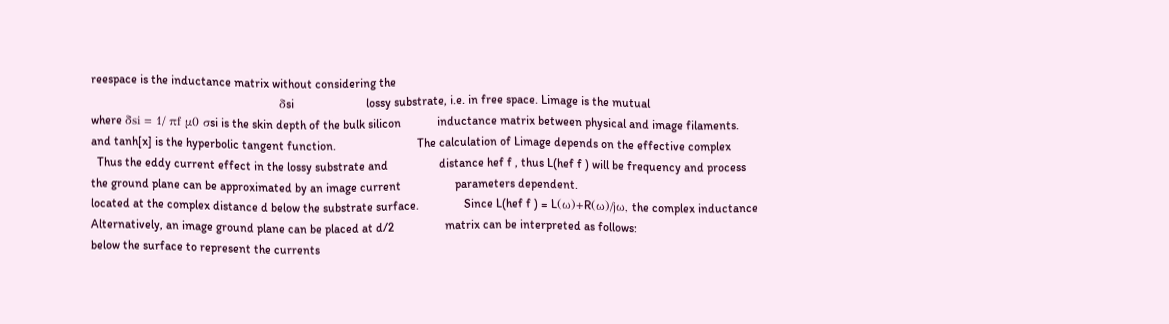reespace is the inductance matrix without considering the
                                               δsi                        lossy substrate, i.e. in free space. Limage is the mutual
where δsi = 1/ πf µ0 σsi is the skin depth of the bulk silicon            inductance matrix between physical and image filaments.
and tanh[x] is the hyperbolic tangent function.                           The calculation of Limage depends on the effective complex
  Thus the eddy current effect in the lossy substrate and                 distance hef f , thus L(hef f ) will be frequency and process
the ground plane can be approximated by an image current                  parameters dependent.
located at the complex distance d below the substrate surface.               Since L(hef f ) = L(ω)+R(ω)/jω, the complex inductance
Alternatively, an image ground plane can be placed at d/2                 matrix can be interpreted as follows:
below the surface to represent the currents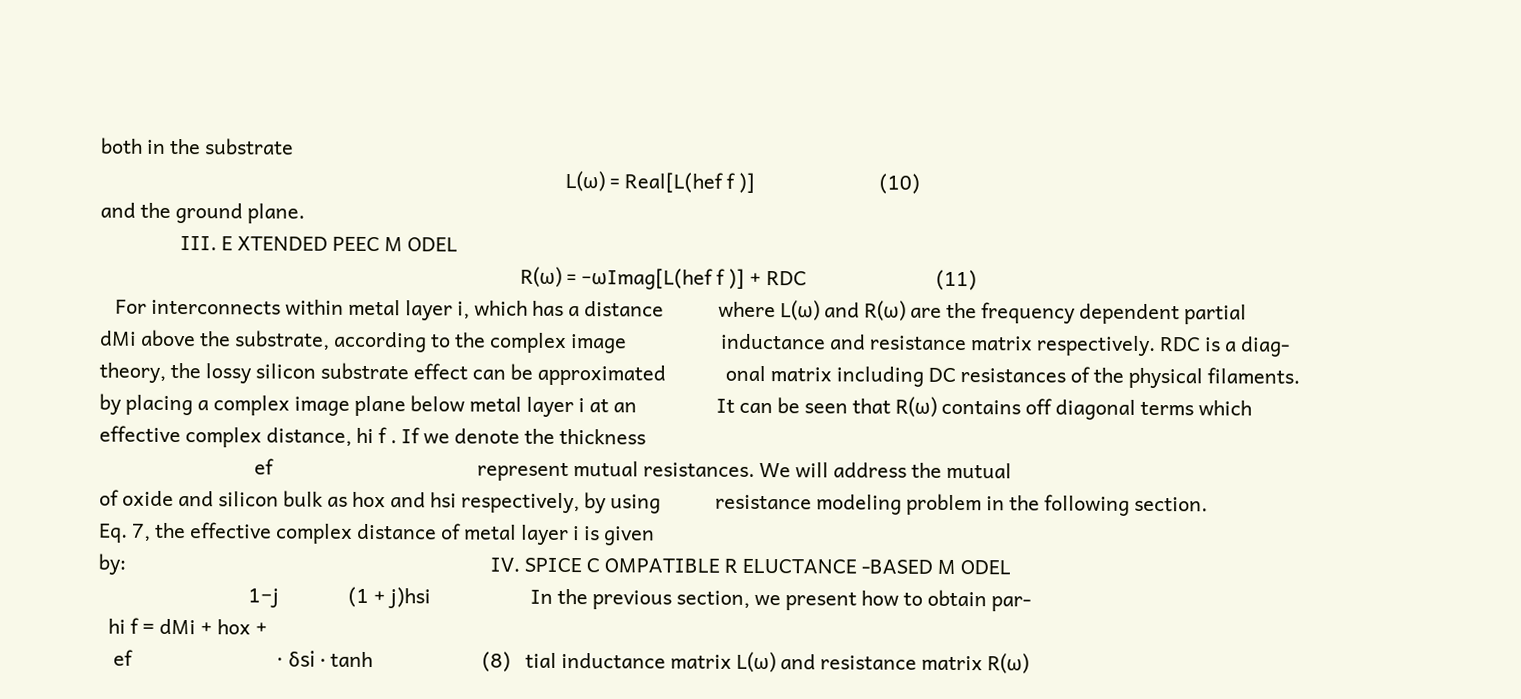both in the substrate
                                                                                             L(ω) = Real[L(hef f )]                         (10)
and the ground plane.
                III. E XTENDED PEEC M ODEL
                                                                                    R(ω) = −ωImag[L(hef f )] + RDC                          (11)
   For interconnects within metal layer i, which has a distance           where L(ω) and R(ω) are the frequency dependent partial
dMi above the substrate, according to the complex image                   inductance and resistance matrix respectively. RDC is a diag-
theory, the lossy silicon substrate effect can be approximated            onal matrix including DC resistances of the physical filaments.
by placing a complex image plane below metal layer i at an                It can be seen that R(ω) contains off diagonal terms which
effective complex distance, hi f . If we denote the thickness
                               ef                                         represent mutual resistances. We will address the mutual
of oxide and silicon bulk as hox and hsi respectively, by using           resistance modeling problem in the following section.
Eq. 7, the effective complex distance of metal layer i is given
by:                                                                         IV. SPICE C OMPATIBLE R ELUCTANCE -BASED M ODEL
                              1−j              (1 + j)hsi                    In the previous section, we present how to obtain par-
  hi f = dMi + hox +
   ef                             · δsi · tanh                      (8)   tial inductance matrix L(ω) and resistance matrix R(ω)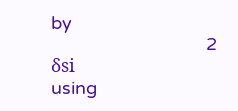by
                               2                   δsi
using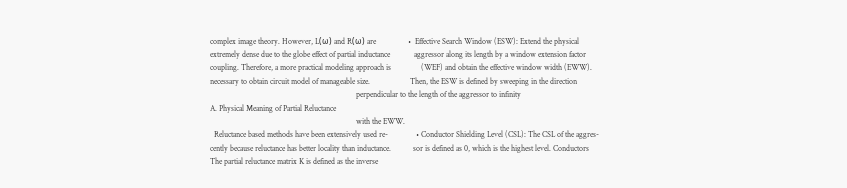complex image theory. However, L(ω) and R(ω) are                •  Effective Search Window (ESW): Extend the physical
extremely dense due to the globe effect of partial inductance            aggressor along its length by a window extension factor
coupling. Therefore, a more practical modeling approach is               (WEF) and obtain the effective window width (EWW).
necessary to obtain circuit model of manageable size.                    Then, the ESW is defined by sweeping in the direction
                                                                         perpendicular to the length of the aggressor to infinity
A. Physical Meaning of Partial Reluctance
                                                                         with the EWW.
  Reluctance based methods have been extensively used re-              • Conductor Shielding Level (CSL): The CSL of the aggres-
cently because reluctance has better locality than inductance.           sor is defined as 0, which is the highest level. Conductors
The partial reluctance matrix K is defined as the inverse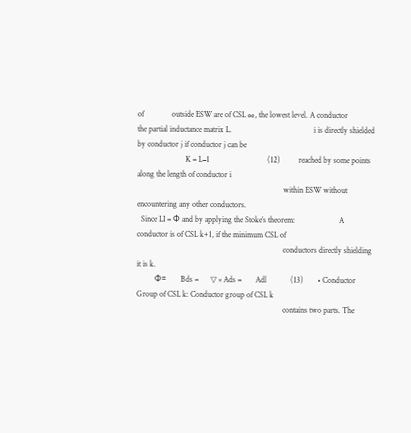of              outside ESW are of CSL ∞, the lowest level. A conductor
the partial inductance matrix L.                                         i is directly shielded by conductor j if conductor j can be
                        K = L−1                             (12)         reached by some points along the length of conductor i
                                                                         within ESW without encountering any other conductors.
  Since LI = Φ and by applying the Stoke’s theorem:                      A conductor is of CSL k+1, if the minimum CSL of
                                                                         conductors directly shielding it is k.
         Φ=       Bds =      ▽ × Ads =       Adl            (13)       • Conductor Group of CSL k: Conductor group of CSL k
                                                                         contains two parts. The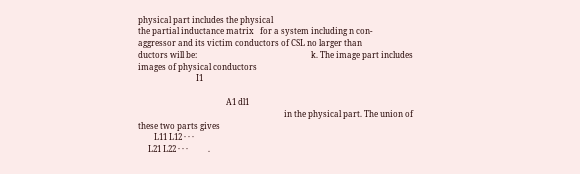physical part includes the physical
the partial inductance matrix   for a system including n con-            aggressor and its victim conductors of CSL no larger than
ductors will be:                                                         k. The image part includes images of physical conductors
                             I1

                                            A1 dl1
                                                                         in the physical part. The union of these two parts gives
        L11 L12 · · ·
     L21 L22 · · ·          .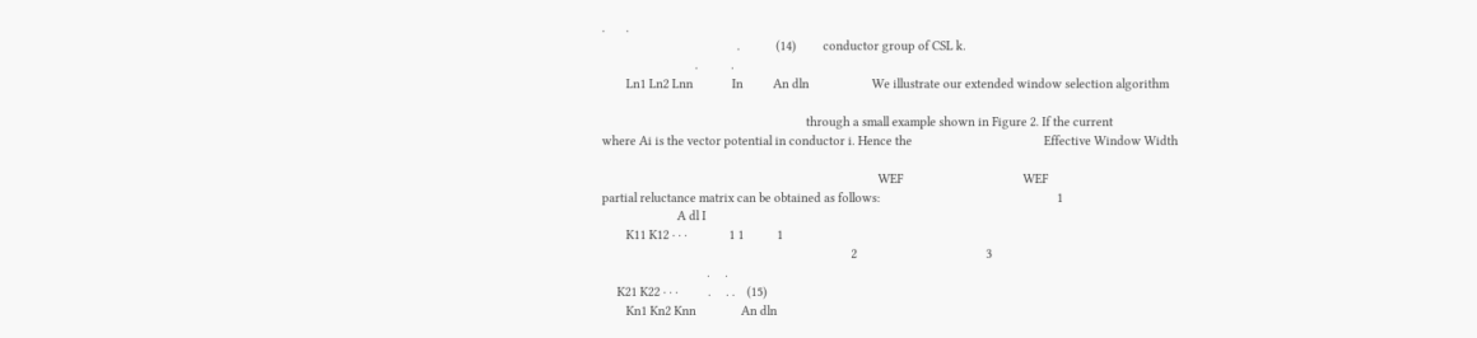.       .
                                             .            (14)         conductor group of CSL k.
                               .           .
        Ln1 Ln2 Lnn             In          An dln                     We illustrate our extended window selection algorithm

                                                                    through a small example shown in Figure 2. If the current
where Ai is the vector potential in conductor i. Hence the                                            Effective Window Width

                                                                                            WEF                                        WEF
partial reluctance matrix can be obtained as follows:                                                           1
                         A dl I
        K11 K12 · · ·              1 1           1
                                                                                   2                                           3
                                   .     .
     K21 K22 · · ·          .     . .    (15)
        Kn1 Kn2 Knn               An dln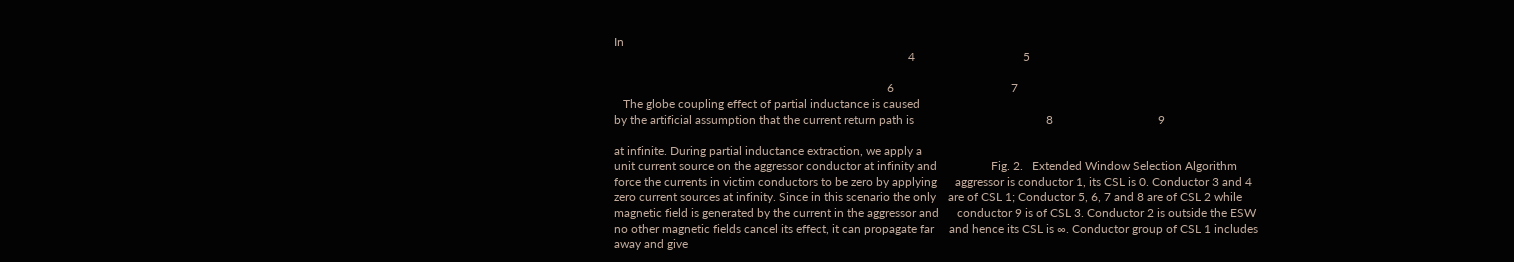In
                                                                                                  4                                    5

                                                                                           6                                       7
   The globe coupling effect of partial inductance is caused
by the artificial assumption that the current return path is                                            8                                   9

at infinite. During partial inductance extraction, we apply a
unit current source on the aggressor conductor at infinity and                  Fig. 2.   Extended Window Selection Algorithm
force the currents in victim conductors to be zero by applying      aggressor is conductor 1, its CSL is 0. Conductor 3 and 4
zero current sources at infinity. Since in this scenario the only    are of CSL 1; Conductor 5, 6, 7 and 8 are of CSL 2 while
magnetic field is generated by the current in the aggressor and      conductor 9 is of CSL 3. Conductor 2 is outside the ESW
no other magnetic fields cancel its effect, it can propagate far     and hence its CSL is ∞. Conductor group of CSL 1 includes
away and give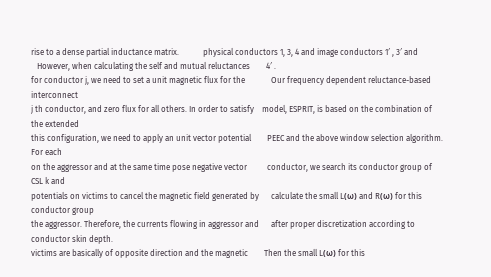rise to a dense partial inductance matrix.            physical conductors 1, 3, 4 and image conductors 1′ , 3′ and
   However, when calculating the self and mutual reluctances        4′ .
for conductor j, we need to set a unit magnetic flux for the             Our frequency dependent reluctance-based interconnect
j th conductor, and zero flux for all others. In order to satisfy    model, ESPRIT, is based on the combination of the extended
this configuration, we need to apply an unit vector potential        PEEC and the above window selection algorithm. For each
on the aggressor and at the same time pose negative vector          conductor, we search its conductor group of CSL k and
potentials on victims to cancel the magnetic field generated by      calculate the small L(ω) and R(ω) for this conductor group
the aggressor. Therefore, the currents flowing in aggressor and      after proper discretization according to conductor skin depth.
victims are basically of opposite direction and the magnetic        Then the small L(ω) for this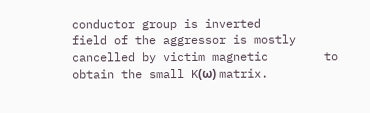conductor group is inverted
field of the aggressor is mostly cancelled by victim magnetic        to obtain the small K(ω) matrix.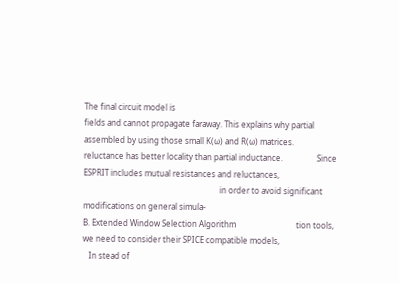The final circuit model is
fields and cannot propagate faraway. This explains why partial       assembled by using those small K(ω) and R(ω) matrices.
reluctance has better locality than partial inductance.                 Since ESPRIT includes mutual resistances and reluctances,
                                                                    in order to avoid significant modifications on general simula-
B. Extended Window Selection Algorithm                              tion tools, we need to consider their SPICE compatible models,
   In stead of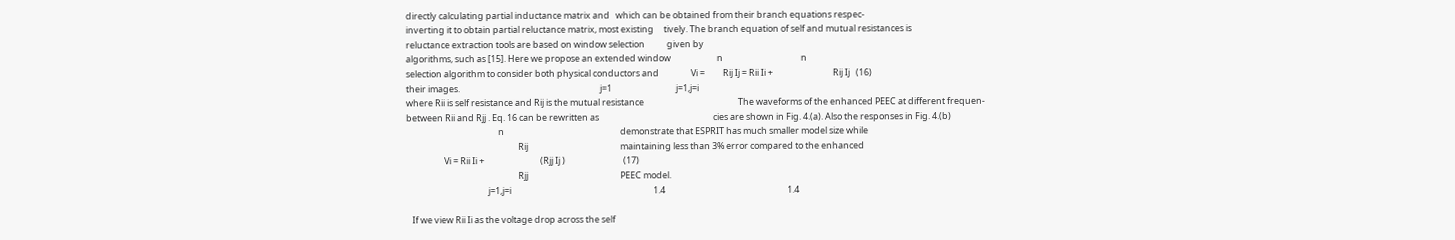directly calculating partial inductance matrix and   which can be obtained from their branch equations respec-
inverting it to obtain partial reluctance matrix, most existing     tively. The branch equation of self and mutual resistances is
reluctance extraction tools are based on window selection           given by
algorithms, such as [15]. Here we propose an extended window                       n                                       n
selection algorithm to consider both physical conductors and                Vi =         Rij Ij = Rii Ii +                              Rij Ij   (16)
their images.                                                                      j=1                                j=1,j=i
where Rii is self resistance and Rij is the mutual resistance                                               The waveforms of the enhanced PEEC at different frequen-
between Rii and Rjj . Eq. 16 can be rewritten as                                                         cies are shown in Fig. 4.(a). Also the responses in Fig. 4.(b)
                                              n                                                          demonstrate that ESPRIT has much smaller model size while
                                                        Rij                                              maintaining less than 3% error compared to the enhanced
                   Vi = Rii Ii +                            (Rjj Ij )                             (17)
                                                        Rjj                                              PEEC model.
                                         j=1,j=i                                                                       1.4                                                             1.4

   If we view Rii Ii as the voltage drop across the self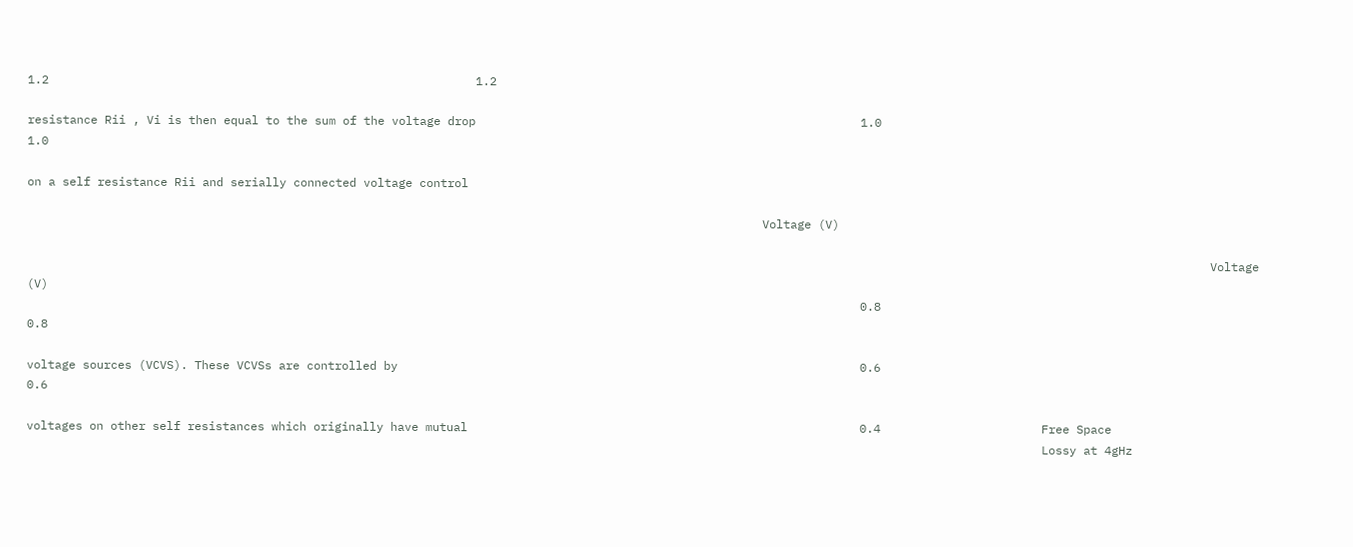1.2                                                             1.2

resistance Rii , Vi is then equal to the sum of the voltage drop                                                       1.0                                                             1.0

on a self resistance Rii and serially connected voltage control

                                                                                                         Voltage (V)

                                                                                                                                                                         Voltage (V)
                                                                                                                       0.8                                                             0.8

voltage sources (VCVS). These VCVSs are controlled by                                                                  0.6                                                             0.6

voltages on other self resistances which originally have mutual                                                        0.4                       Free Space
                                                                                                                                                 Lossy at 4gHz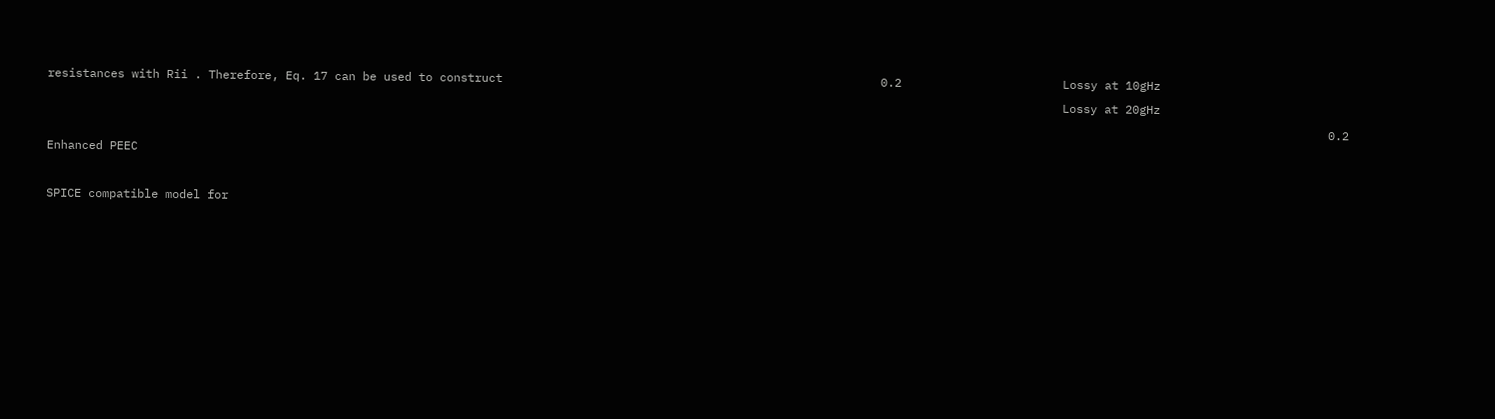resistances with Rii . Therefore, Eq. 17 can be used to construct                                                      0.2                       Lossy at 10gHz
                                                                                                                                                 Lossy at 20gHz
                                                                                                                                                                                       0.2                      Enhanced PEEC

SPICE compatible model for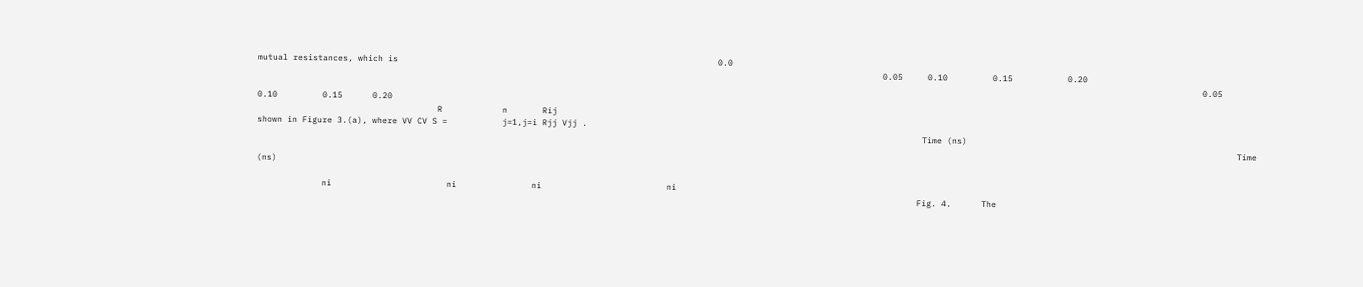mutual resistances, which is                                                                0.0
                                                                                                                             0.05     0.10         0.15           0.20
                                                                                                                                                                                             0.05    0.10         0.15      0.20
                                    R            n       Rij
shown in Figure 3.(a), where VV CV S =           j=1,j=i Rjj Vjj .
                                                                                                                                     Time (ns)
                                                                                                                                                                                                    Time (ns)

             ni                       ni               ni                         ni
                                                                                                                                    Fig. 4.      The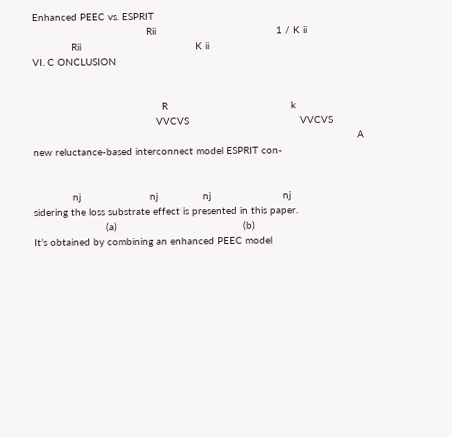Enhanced PEEC vs. ESPRIT
                                      Rii                                        1 / K ii
             Rii                                      K ii                                                                                        VI. C ONCLUSION


                                           R                                         k
                                         VVCVS                                     VVCVS
                                                                                                            A new reluctance-based interconnect model ESPRIT con-


             nj                       nj               nj                        nj                      sidering the loss substrate effect is presented in this paper.
                        (a)                                          (b)                                 It’s obtained by combining an enhanced PEEC model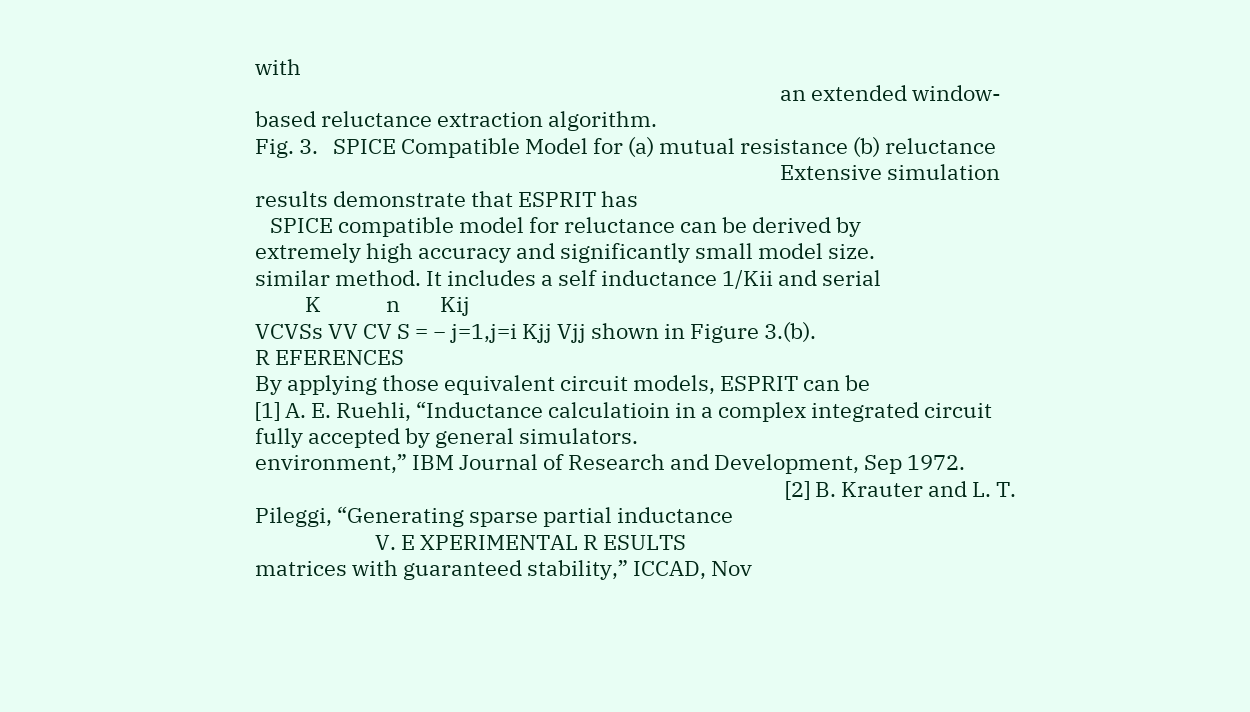with
                                                                                                         an extended window-based reluctance extraction algorithm.
Fig. 3.   SPICE Compatible Model for (a) mutual resistance (b) reluctance
                                                                                                         Extensive simulation results demonstrate that ESPRIT has
   SPICE compatible model for reluctance can be derived by                                               extremely high accuracy and significantly small model size.
similar method. It includes a self inductance 1/Kii and serial
          K             n        Kij
VCVSs VV CV S = − j=1,j=i Kjj Vjj shown in Figure 3.(b).                                                                                                  R EFERENCES
By applying those equivalent circuit models, ESPRIT can be                                                [1] A. E. Ruehli, “Inductance calculatioin in a complex integrated circuit
fully accepted by general simulators.                                                                         environment,” IBM Journal of Research and Development, Sep 1972.
                                                                                                          [2] B. Krauter and L. T. Pileggi, “Generating sparse partial inductance
                        V. E XPERIMENTAL R ESULTS                                                             matrices with guaranteed stability,” ICCAD, Nov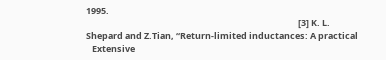1995.
                                                                                                          [3] K. L. Shepard and Z.Tian, “Return-limited inductances: A practical
   Extensive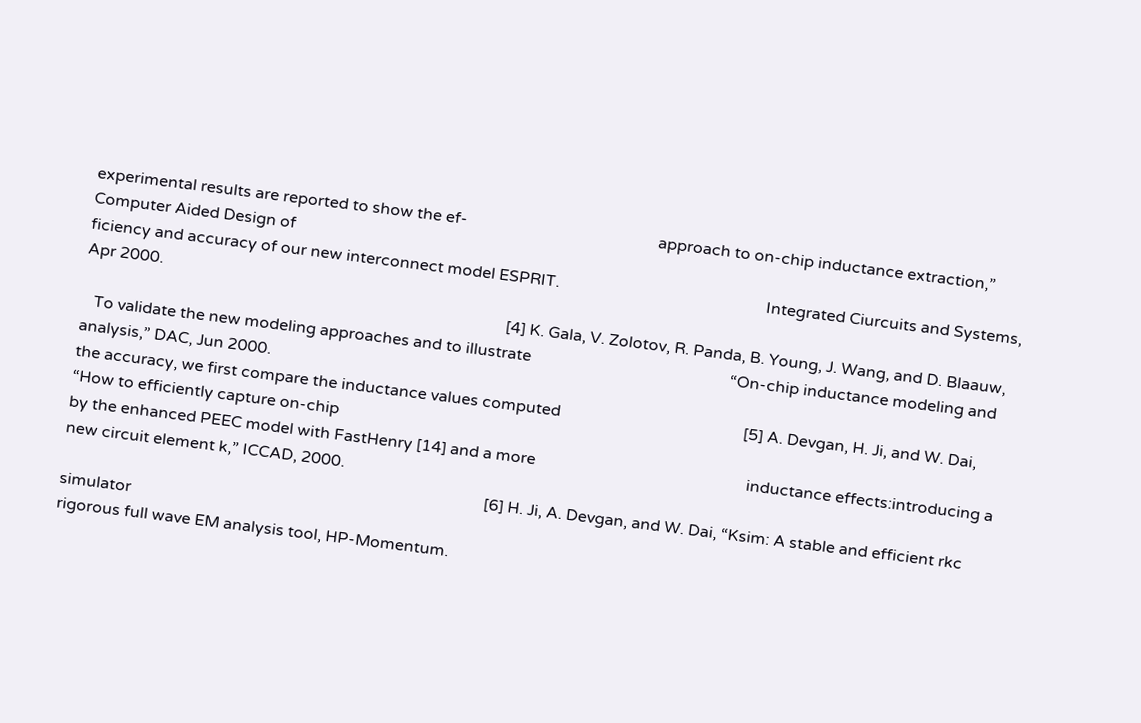experimental results are reported to show the ef-                                                approach to on-chip inductance extraction,” Computer Aided Design of
ficiency and accuracy of our new interconnect model ESPRIT.                                                    Integrated Ciurcuits and Systems, Apr 2000.
                                                                                                          [4] K. Gala, V. Zolotov, R. Panda, B. Young, J. Wang, and D. Blaauw,
   To validate the new modeling approaches and to illustrate                                                  “On-chip inductance modeling and analysis,” DAC, Jun 2000.
the accuracy, we first compare the inductance values computed                                              [5] A. Devgan, H. Ji, and W. Dai, “How to efficiently capture on-chip
by the enhanced PEEC model with FastHenry [14] and a more                                                     inductance effects:introducing a new circuit element k,” ICCAD, 2000.
                                                                                                          [6] H. Ji, A. Devgan, and W. Dai, “Ksim: A stable and efficient rkc simulator
rigorous full wave EM analysis tool, HP-Momentum.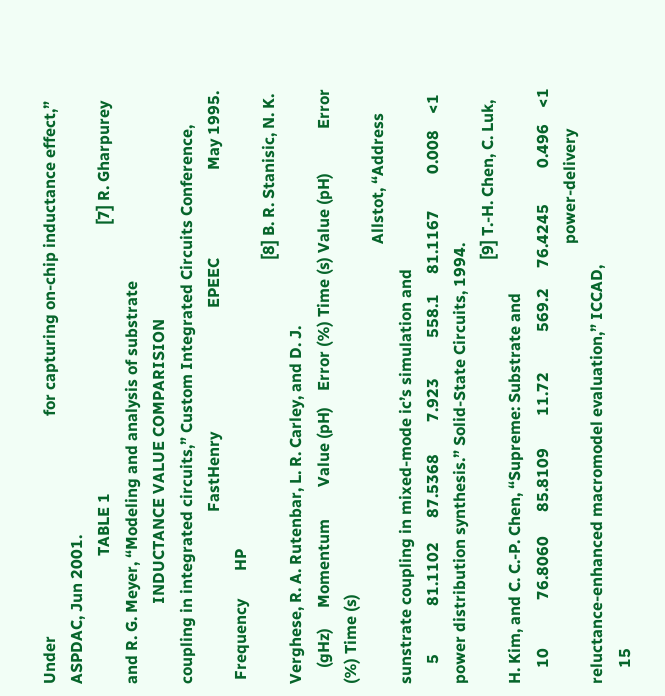Under                                                       for capturing on-chip inductance effect,” ASPDAC, Jun 2001.
                                TABLE 1                                                                   [7] R. Gharpurey and R. G. Meyer, “Modeling and analysis of substrate
                    INDUCTANCE VALUE COMPARISION                                                              coupling in integrated circuits,” Custom Integrated Circuits Conference,
                                           FastHenry                               EPEEC                      May 1995.
 Frequency       HP
                                                                                                          [8] B. R. Stanisic, N. K. Verghese, R. A. Rutenbar, L. R. Carley, and D. J.
    (gHz)     Momentum        Value (pH)    Error (%) Time (s) Value (pH)           Error (%) Time (s)
                                                                                                              Allstot, “Address sunstrate coupling in mixed-mode ic’s simulation and
     5            81.1102      87.5368        7.923          558.1     81.1167         0.008    <1            power distribution synthesis.” Solid-State Circuits, 1994.
                                                                                                          [9] T.-H. Chen, C. Luk, H. Kim, and C. C.-P. Chen, “Supreme: Substrate and
    10            76.8060      85.8109        11.72          569.2     76.4245         0.496    <1
                                                                                                              power-delivery reluctance-enhanced macromodel evaluation,” ICCAD,
    15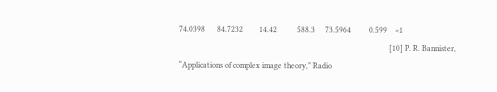74.0398      84.7232        14.42          588.3     73.5964         0.599    <1
                                                                                                         [10] P. R. Bannister, “Applications of complex image theory,” Radio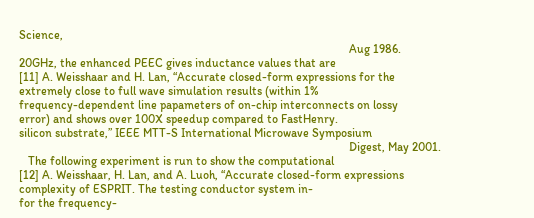Science,
                                                                                                              Aug 1986.
20GHz, the enhanced PEEC gives inductance values that are                                                [11] A. Weisshaar and H. Lan, “Accurate closed-form expressions for the
extremely close to full wave simulation results (within 1%                                                    frequency-dependent line papameters of on-chip interconnects on lossy
error) and shows over 100X speedup compared to FastHenry.                                                     silicon substrate,” IEEE MTT-S International Microwave Symposium
                                                                                                              Digest, May 2001.
   The following experiment is run to show the computational                                             [12] A. Weisshaar, H. Lan, and A. Luoh, “Accurate closed-form expressions
complexity of ESPRIT. The testing conductor system in-                                                        for the frequency-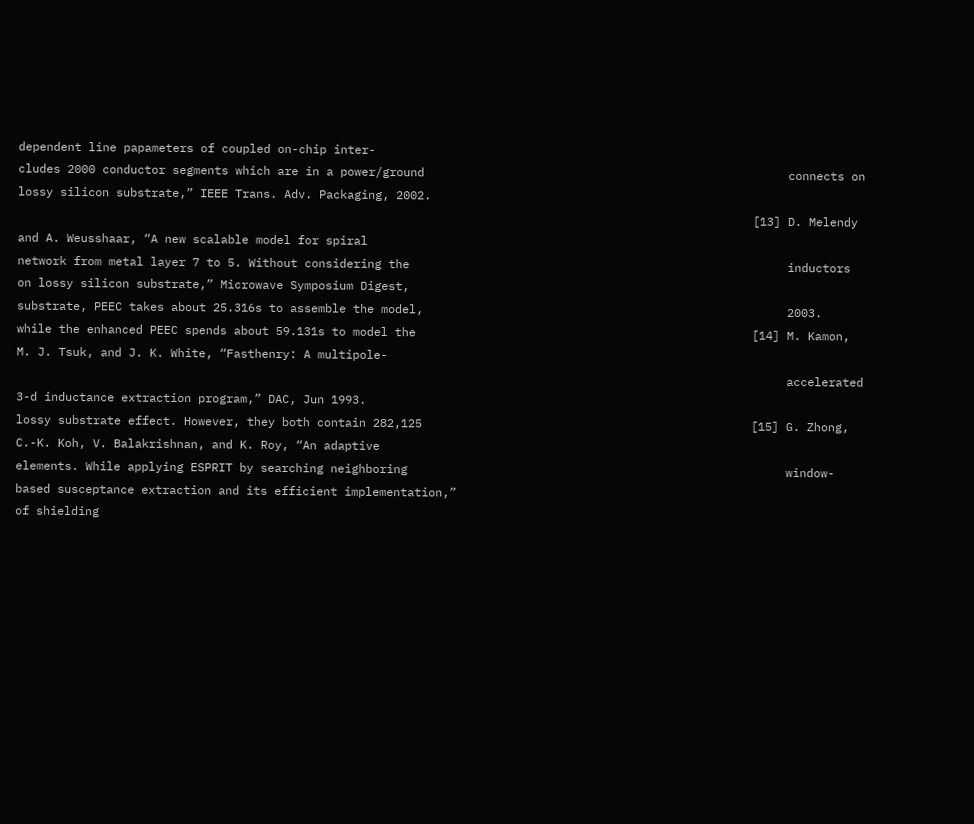dependent line papameters of coupled on-chip inter-
cludes 2000 conductor segments which are in a power/ground                                                    connects on lossy silicon substrate,” IEEE Trans. Adv. Packaging, 2002.
                                                                                                         [13] D. Melendy and A. Weusshaar, “A new scalable model for spiral
network from metal layer 7 to 5. Without considering the                                                      inductors on lossy silicon substrate,” Microwave Symposium Digest,
substrate, PEEC takes about 25.316s to assemble the model,                                                    2003.
while the enhanced PEEC spends about 59.131s to model the                                                [14] M. Kamon, M. J. Tsuk, and J. K. White, “Fasthenry: A multipole-
                                                                                                              accelerated 3-d inductance extraction program,” DAC, Jun 1993.
lossy substrate effect. However, they both contain 282,125                                               [15] G. Zhong, C.-K. Koh, V. Balakrishnan, and K. Roy, “An adaptive
elements. While applying ESPRIT by searching neighboring                                                      window-based susceptance extraction and its efficient implementation,”
of shielding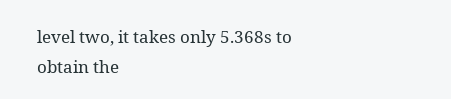level two, it takes only 5.368s to obtain the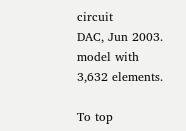circuit                                            DAC, Jun 2003.
model with 3,632 elements.

To top